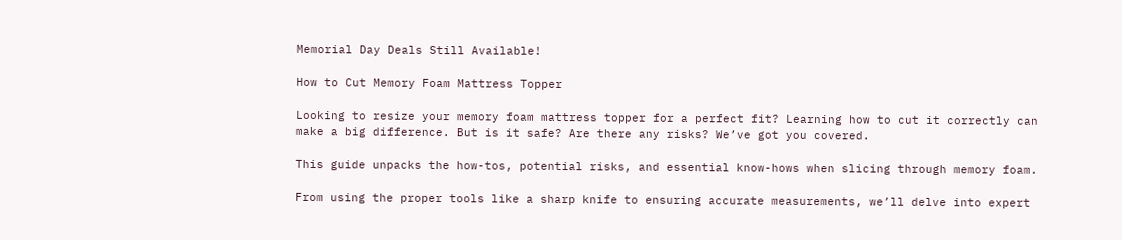Memorial Day Deals Still Available!

How to Cut Memory Foam Mattress Topper

Looking to resize your memory foam mattress topper for a perfect fit? Learning how to cut it correctly can make a big difference. But is it safe? Are there any risks? We’ve got you covered.

This guide unpacks the how-tos, potential risks, and essential know-hows when slicing through memory foam.

From using the proper tools like a sharp knife to ensuring accurate measurements, we’ll delve into expert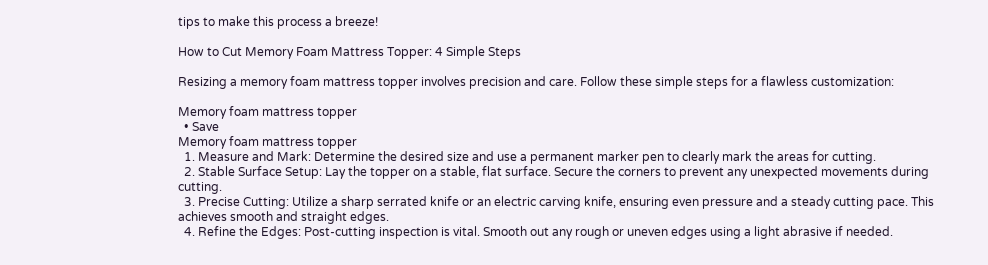tips to make this process a breeze!

How to Cut Memory Foam Mattress Topper: 4 Simple Steps

Resizing a memory foam mattress topper involves precision and care. Follow these simple steps for a flawless customization:

Memory foam mattress topper
  • Save
Memory foam mattress topper
  1. Measure and Mark: Determine the desired size and use a permanent marker pen to clearly mark the areas for cutting.
  2. Stable Surface Setup: Lay the topper on a stable, flat surface. Secure the corners to prevent any unexpected movements during cutting.
  3. Precise Cutting: Utilize a sharp serrated knife or an electric carving knife, ensuring even pressure and a steady cutting pace. This achieves smooth and straight edges.
  4. Refine the Edges: Post-cutting inspection is vital. Smooth out any rough or uneven edges using a light abrasive if needed.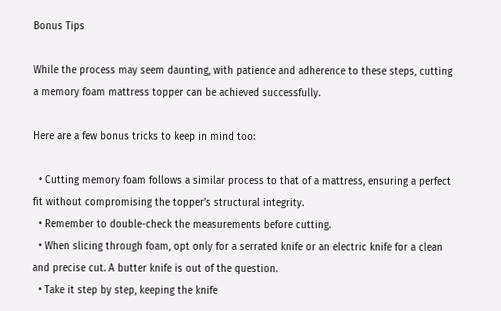Bonus Tips

While the process may seem daunting, with patience and adherence to these steps, cutting a memory foam mattress topper can be achieved successfully.

Here are a few bonus tricks to keep in mind too:

  • Cutting memory foam follows a similar process to that of a mattress, ensuring a perfect fit without compromising the topper’s structural integrity.
  • Remember to double-check the measurements before cutting.
  • When slicing through foam, opt only for a serrated knife or an electric knife for a clean and precise cut. A butter knife is out of the question.
  • Take it step by step, keeping the knife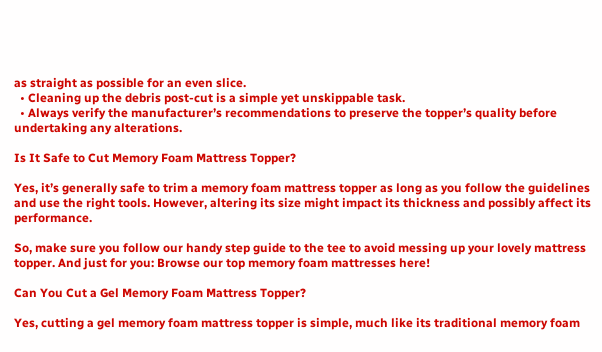as straight as possible for an even slice.
  • Cleaning up the debris post-cut is a simple yet unskippable task.
  • Always verify the manufacturer’s recommendations to preserve the topper’s quality before undertaking any alterations.

Is It Safe to Cut Memory Foam Mattress Topper?

Yes, it’s generally safe to trim a memory foam mattress topper as long as you follow the guidelines and use the right tools. However, altering its size might impact its thickness and possibly affect its performance.

So, make sure you follow our handy step guide to the tee to avoid messing up your lovely mattress topper. And just for you: Browse our top memory foam mattresses here!

Can You Cut a Gel Memory Foam Mattress Topper?

Yes, cutting a gel memory foam mattress topper is simple, much like its traditional memory foam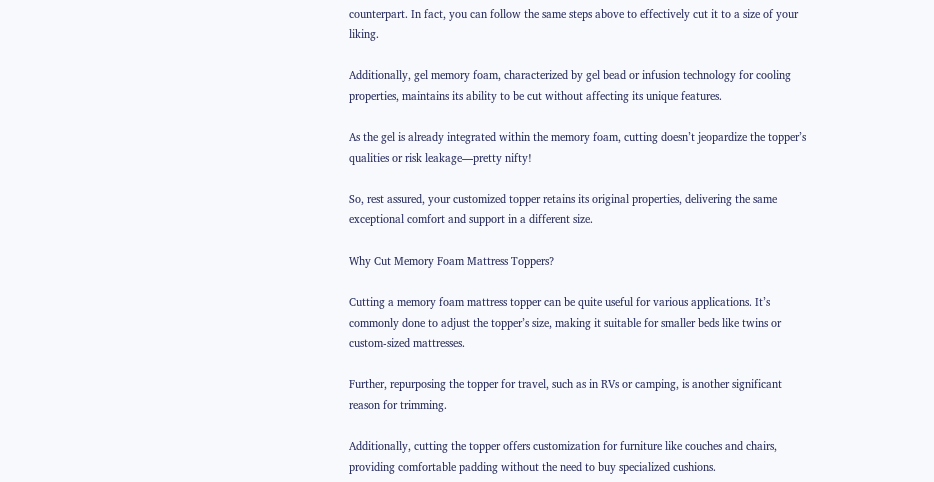counterpart. In fact, you can follow the same steps above to effectively cut it to a size of your liking.

Additionally, gel memory foam, characterized by gel bead or infusion technology for cooling properties, maintains its ability to be cut without affecting its unique features.

As the gel is already integrated within the memory foam, cutting doesn’t jeopardize the topper’s qualities or risk leakage—pretty nifty!

So, rest assured, your customized topper retains its original properties, delivering the same exceptional comfort and support in a different size.

Why Cut Memory Foam Mattress Toppers?

Cutting a memory foam mattress topper can be quite useful for various applications. It’s commonly done to adjust the topper’s size, making it suitable for smaller beds like twins or custom-sized mattresses.

Further, repurposing the topper for travel, such as in RVs or camping, is another significant reason for trimming.

Additionally, cutting the topper offers customization for furniture like couches and chairs, providing comfortable padding without the need to buy specialized cushions.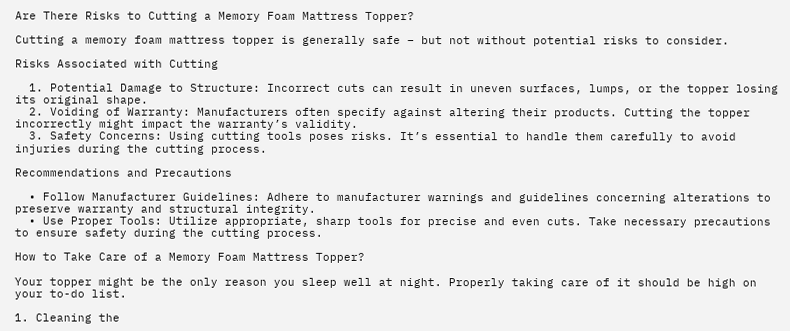Are There Risks to Cutting a Memory Foam Mattress Topper?

Cutting a memory foam mattress topper is generally safe – but not without potential risks to consider.

Risks Associated with Cutting

  1. Potential Damage to Structure: Incorrect cuts can result in uneven surfaces, lumps, or the topper losing its original shape.
  2. Voiding of Warranty: Manufacturers often specify against altering their products. Cutting the topper incorrectly might impact the warranty’s validity.
  3. Safety Concerns: Using cutting tools poses risks. It’s essential to handle them carefully to avoid injuries during the cutting process.

Recommendations and Precautions

  • Follow Manufacturer Guidelines: Adhere to manufacturer warnings and guidelines concerning alterations to preserve warranty and structural integrity.
  • Use Proper Tools: Utilize appropriate, sharp tools for precise and even cuts. Take necessary precautions to ensure safety during the cutting process.

How to Take Care of a Memory Foam Mattress Topper?

Your topper might be the only reason you sleep well at night. Properly taking care of it should be high on your to-do list.

1. Cleaning the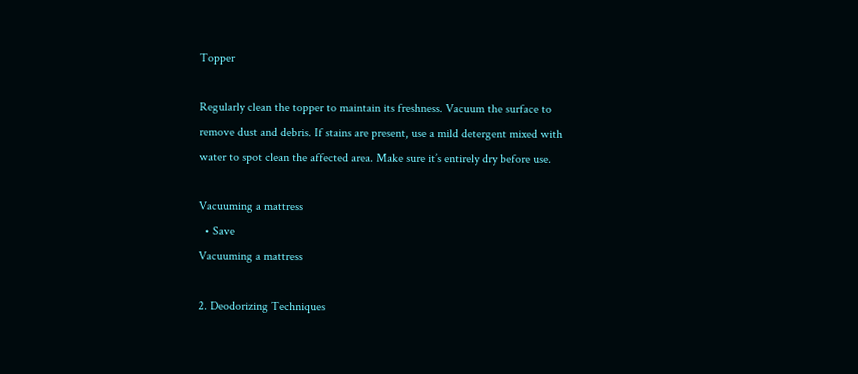Topper

Regularly clean the topper to maintain its freshness. Vacuum the surface to remove dust and debris. If stains are present, use a mild detergent mixed with water to spot clean the affected area. Make sure it’s entirely dry before use.

Vacuuming a mattress
  • Save
Vacuuming a mattress

2. Deodorizing Techniques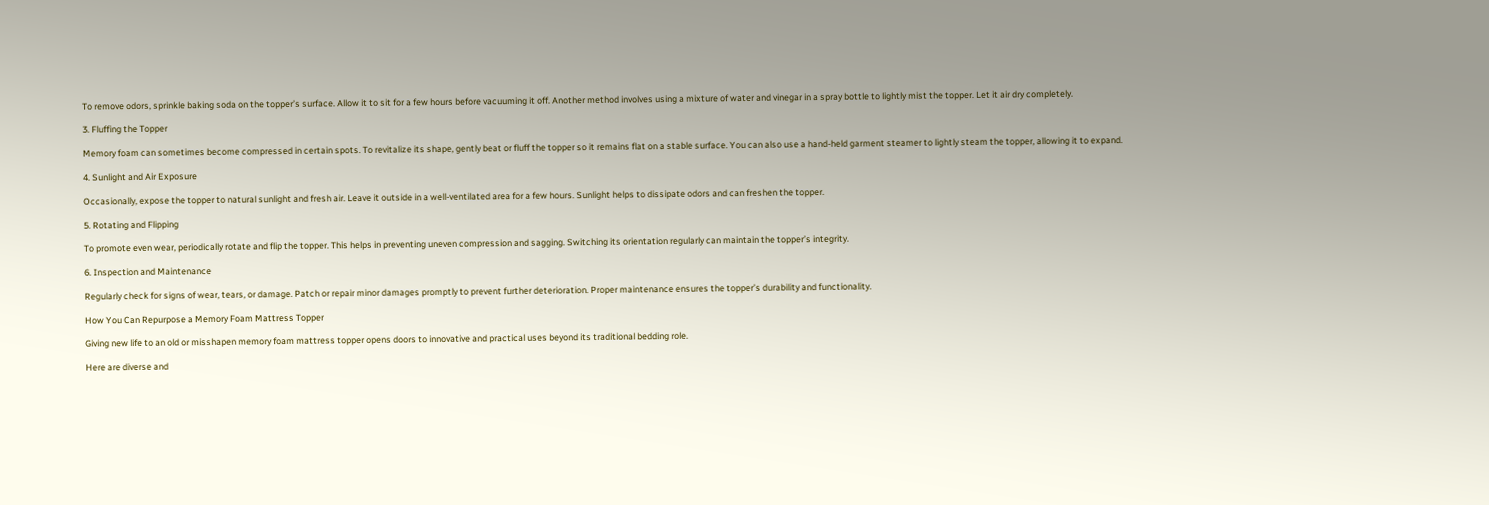To remove odors, sprinkle baking soda on the topper’s surface. Allow it to sit for a few hours before vacuuming it off. Another method involves using a mixture of water and vinegar in a spray bottle to lightly mist the topper. Let it air dry completely.

3. Fluffing the Topper

Memory foam can sometimes become compressed in certain spots. To revitalize its shape, gently beat or fluff the topper so it remains flat on a stable surface. You can also use a hand-held garment steamer to lightly steam the topper, allowing it to expand.

4. Sunlight and Air Exposure

Occasionally, expose the topper to natural sunlight and fresh air. Leave it outside in a well-ventilated area for a few hours. Sunlight helps to dissipate odors and can freshen the topper.

5. Rotating and Flipping

To promote even wear, periodically rotate and flip the topper. This helps in preventing uneven compression and sagging. Switching its orientation regularly can maintain the topper’s integrity.

6. Inspection and Maintenance

Regularly check for signs of wear, tears, or damage. Patch or repair minor damages promptly to prevent further deterioration. Proper maintenance ensures the topper’s durability and functionality.

How You Can Repurpose a Memory Foam Mattress Topper

Giving new life to an old or misshapen memory foam mattress topper opens doors to innovative and practical uses beyond its traditional bedding role.

Here are diverse and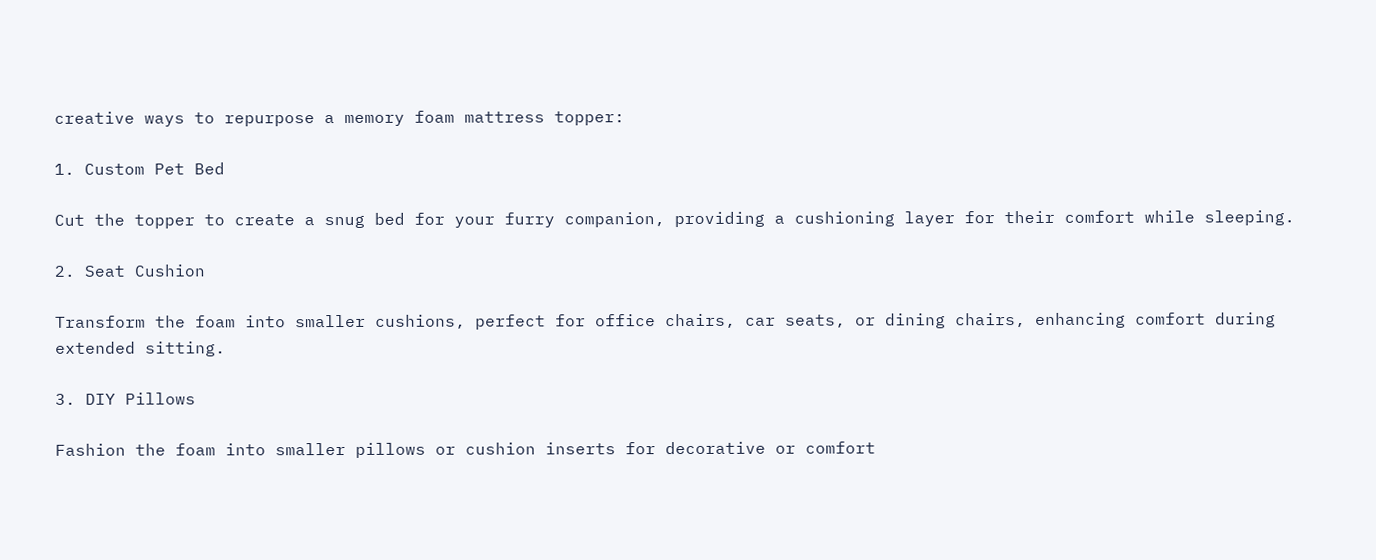creative ways to repurpose a memory foam mattress topper:

1. Custom Pet Bed

Cut the topper to create a snug bed for your furry companion, providing a cushioning layer for their comfort while sleeping.

2. Seat Cushion

Transform the foam into smaller cushions, perfect for office chairs, car seats, or dining chairs, enhancing comfort during extended sitting.

3. DIY Pillows

Fashion the foam into smaller pillows or cushion inserts for decorative or comfort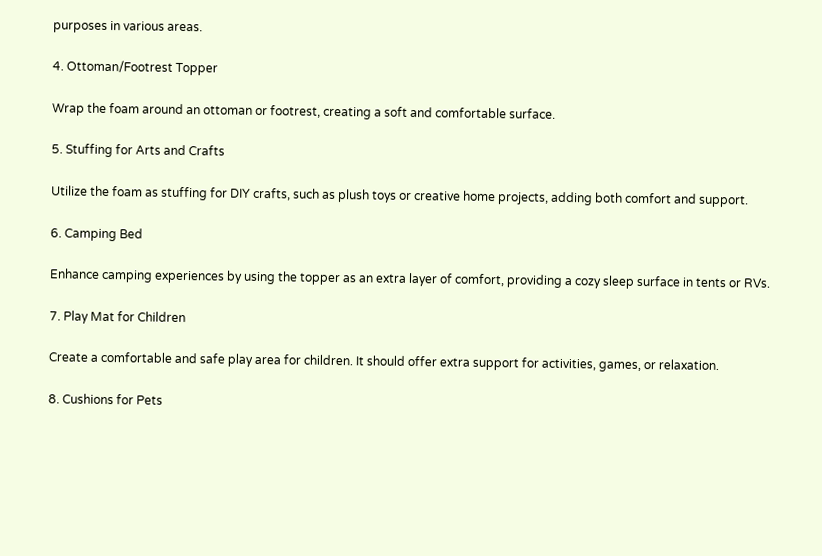purposes in various areas.

4. Ottoman/Footrest Topper

Wrap the foam around an ottoman or footrest, creating a soft and comfortable surface.

5. Stuffing for Arts and Crafts

Utilize the foam as stuffing for DIY crafts, such as plush toys or creative home projects, adding both comfort and support.

6. Camping Bed

Enhance camping experiences by using the topper as an extra layer of comfort, providing a cozy sleep surface in tents or RVs.

7. Play Mat for Children

Create a comfortable and safe play area for children. It should offer extra support for activities, games, or relaxation.

8. Cushions for Pets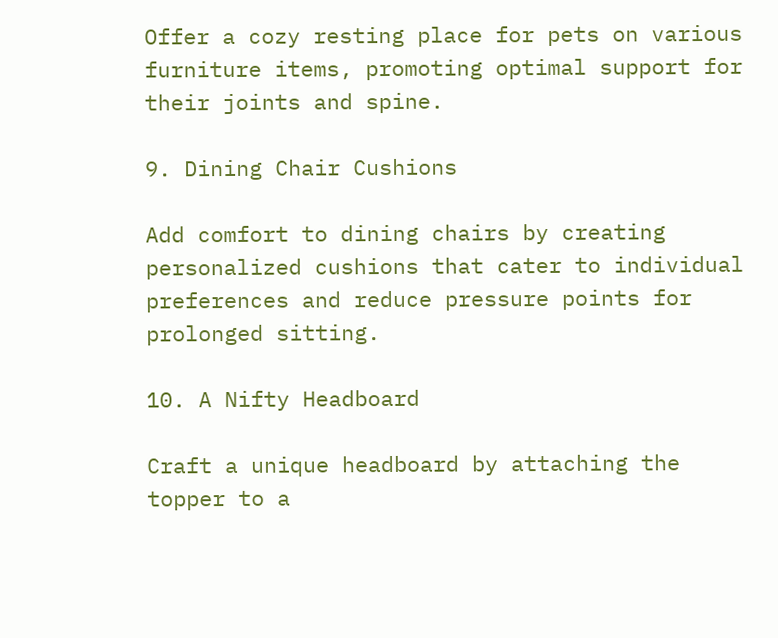Offer a cozy resting place for pets on various furniture items, promoting optimal support for their joints and spine.

9. Dining Chair Cushions

Add comfort to dining chairs by creating personalized cushions that cater to individual preferences and reduce pressure points for prolonged sitting.

10. A Nifty Headboard

Craft a unique headboard by attaching the topper to a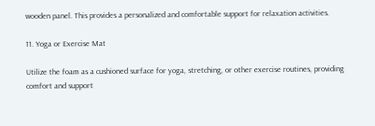wooden panel. This provides a personalized and comfortable support for relaxation activities.

11. Yoga or Exercise Mat

Utilize the foam as a cushioned surface for yoga, stretching, or other exercise routines, providing comfort and support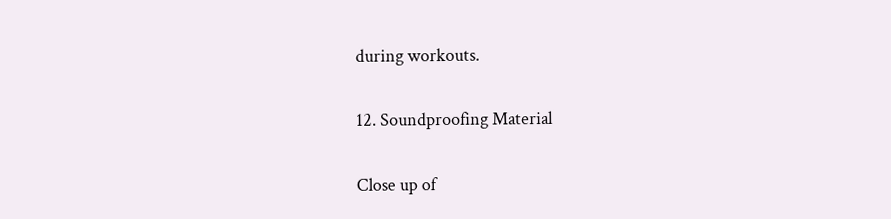during workouts.

12. Soundproofing Material

Close up of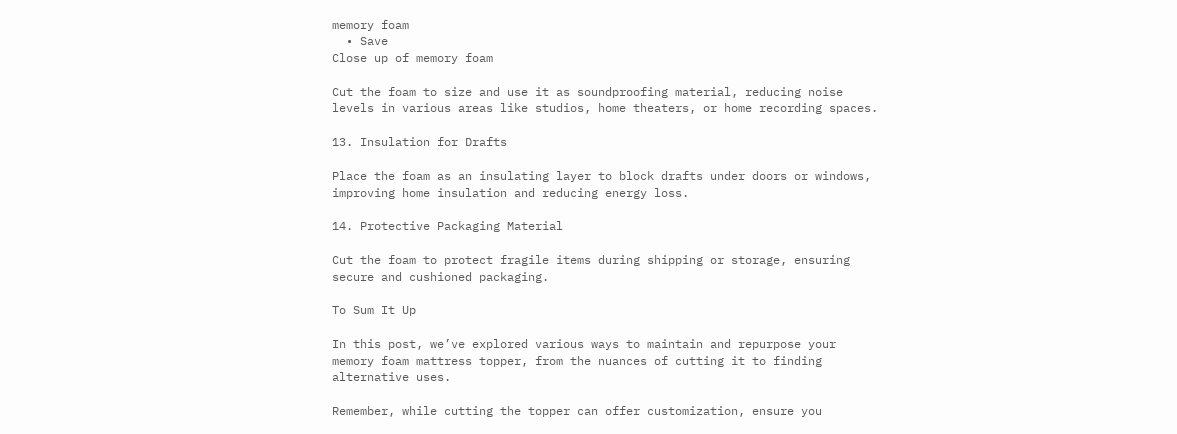memory foam
  • Save
Close up of memory foam

Cut the foam to size and use it as soundproofing material, reducing noise levels in various areas like studios, home theaters, or home recording spaces.

13. Insulation for Drafts

Place the foam as an insulating layer to block drafts under doors or windows, improving home insulation and reducing energy loss.

14. Protective Packaging Material

Cut the foam to protect fragile items during shipping or storage, ensuring secure and cushioned packaging.

To Sum It Up

In this post, we’ve explored various ways to maintain and repurpose your memory foam mattress topper, from the nuances of cutting it to finding alternative uses.

Remember, while cutting the topper can offer customization, ensure you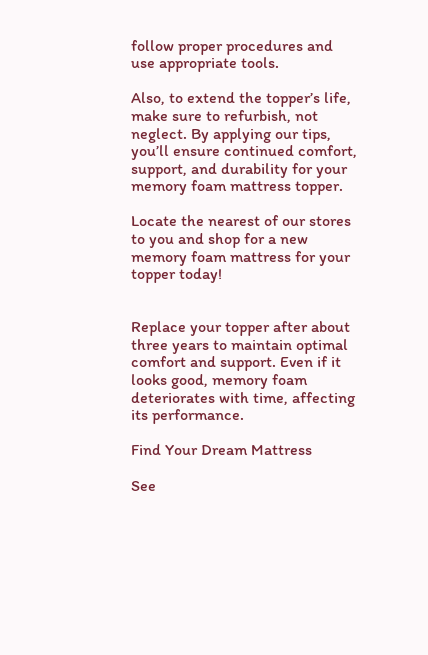follow proper procedures and use appropriate tools.

Also, to extend the topper’s life, make sure to refurbish, not neglect. By applying our tips, you’ll ensure continued comfort, support, and durability for your memory foam mattress topper.

Locate the nearest of our stores to you and shop for a new memory foam mattress for your topper today!


Replace your topper after about three years to maintain optimal comfort and support. Even if it looks good, memory foam deteriorates with time, affecting its performance.

Find Your Dream Mattress

See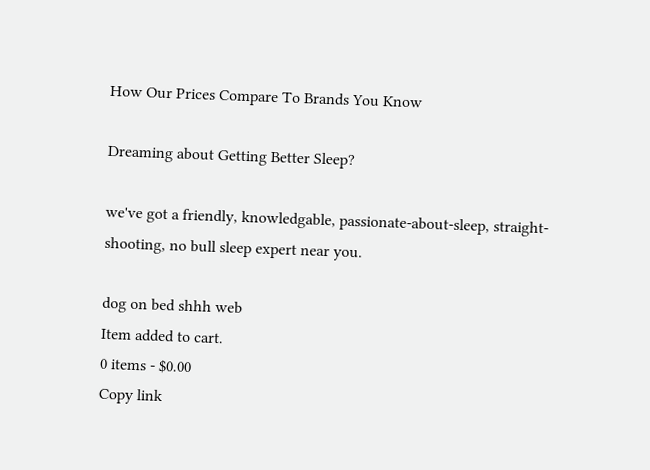How Our Prices Compare To Brands You Know

Dreaming about Getting Better Sleep?

we've got a friendly, knowledgable, passionate-about-sleep, straight-shooting, no bull sleep expert near you.

dog on bed shhh web
Item added to cart.
0 items - $0.00
Copy link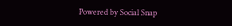Powered by Social Snap